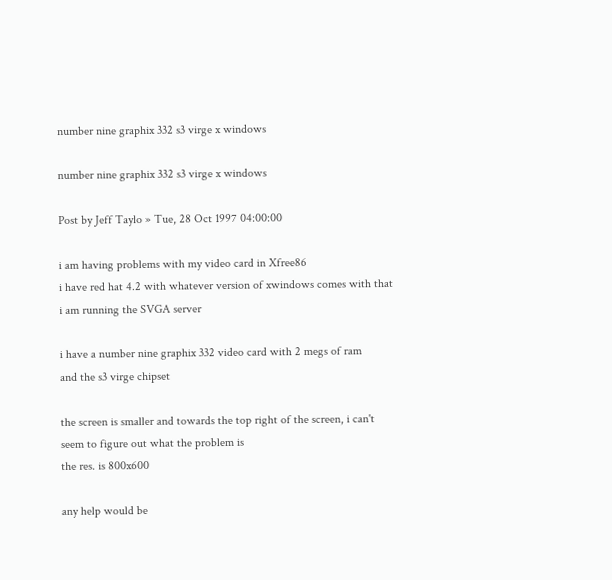number nine graphix 332 s3 virge x windows

number nine graphix 332 s3 virge x windows

Post by Jeff Taylo » Tue, 28 Oct 1997 04:00:00

i am having problems with my video card in Xfree86
i have red hat 4.2 with whatever version of xwindows comes with that
i am running the SVGA server

i have a number nine graphix 332 video card with 2 megs of ram
and the s3 virge chipset

the screen is smaller and towards the top right of the screen, i can't
seem to figure out what the problem is
the res. is 800x600

any help would be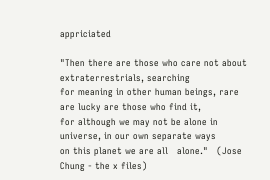appriciated

"Then there are those who care not about extraterrestrials, searching
for meaning in other human beings, rare are lucky are those who find it,
for although we may not be alone in universe, in our own separate ways
on this planet we are all   alone."   (Jose Chung - the x files)